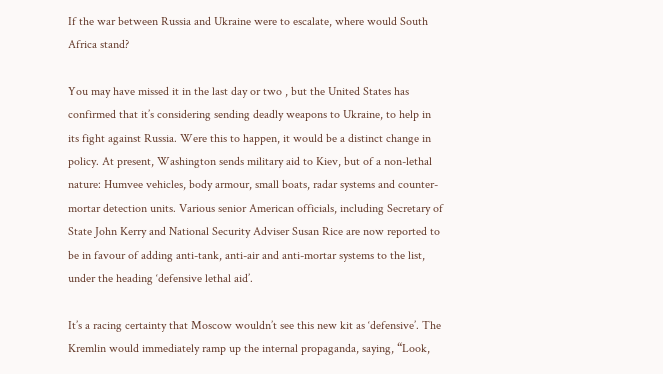If the war between Russia and Ukraine were to escalate, where would South Africa stand?

You may have missed it in the last day or two , but the United States has confirmed that it’s considering sending deadly weapons to Ukraine, to help in its fight against Russia. Were this to happen, it would be a distinct change in policy. At present, Washington sends military aid to Kiev, but of a non-lethal nature: Humvee vehicles, body armour, small boats, radar systems and counter-mortar detection units. Various senior American officials, including Secretary of State John Kerry and National Security Adviser Susan Rice are now reported to be in favour of adding anti-tank, anti-air and anti-mortar systems to the list, under the heading ‘defensive lethal aid’.

It’s a racing certainty that Moscow wouldn’t see this new kit as ‘defensive’. The Kremlin would immediately ramp up the internal propaganda, saying, “Look,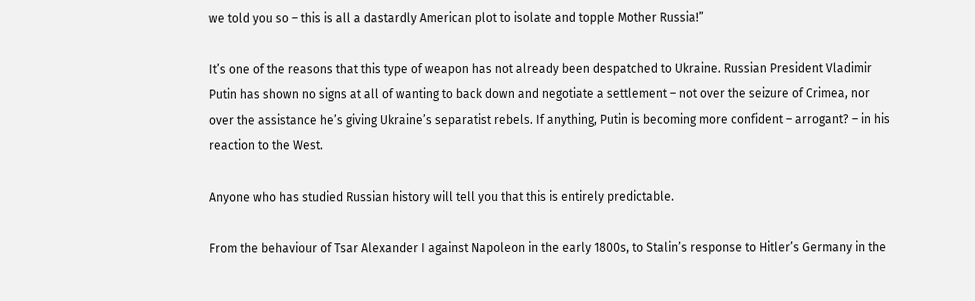we told you so – this is all a dastardly American plot to isolate and topple Mother Russia!”

It’s one of the reasons that this type of weapon has not already been despatched to Ukraine. Russian President Vladimir Putin has shown no signs at all of wanting to back down and negotiate a settlement – not over the seizure of Crimea, nor over the assistance he’s giving Ukraine’s separatist rebels. If anything, Putin is becoming more confident – arrogant? – in his reaction to the West.

Anyone who has studied Russian history will tell you that this is entirely predictable.

From the behaviour of Tsar Alexander I against Napoleon in the early 1800s, to Stalin’s response to Hitler’s Germany in the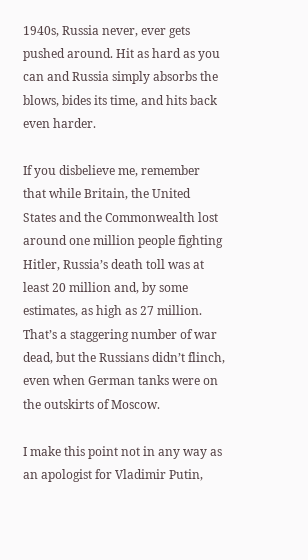1940s, Russia never, ever gets pushed around. Hit as hard as you can and Russia simply absorbs the blows, bides its time, and hits back even harder.

If you disbelieve me, remember that while Britain, the United States and the Commonwealth lost around one million people fighting Hitler, Russia’s death toll was at least 20 million and, by some estimates, as high as 27 million. That’s a staggering number of war dead, but the Russians didn’t flinch, even when German tanks were on the outskirts of Moscow.

I make this point not in any way as an apologist for Vladimir Putin,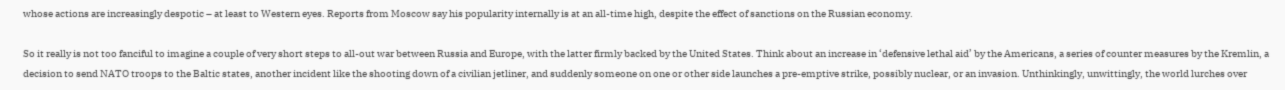whose actions are increasingly despotic – at least to Western eyes. Reports from Moscow say his popularity internally is at an all-time high, despite the effect of sanctions on the Russian economy.

So it really is not too fanciful to imagine a couple of very short steps to all-out war between Russia and Europe, with the latter firmly backed by the United States. Think about an increase in ‘defensive lethal aid’ by the Americans, a series of counter measures by the Kremlin, a decision to send NATO troops to the Baltic states, another incident like the shooting down of a civilian jetliner, and suddenly someone on one or other side launches a pre-emptive strike, possibly nuclear, or an invasion. Unthinkingly, unwittingly, the world lurches over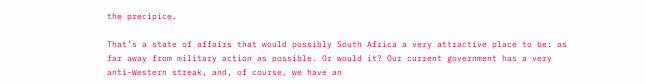the precipice.

That’s a state of affairs that would possibly South Africa a very attractive place to be: as far away from military action as possible. Or would it? Our current government has a very anti-Western streak, and, of course, we have an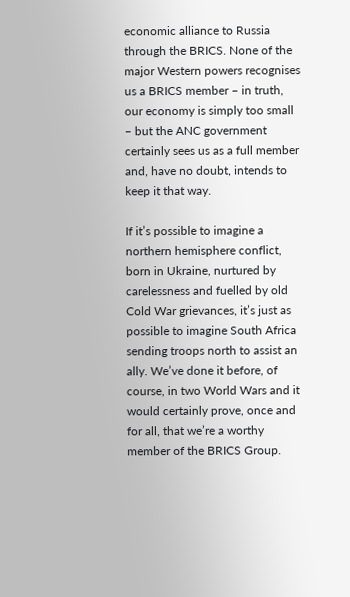economic alliance to Russia through the BRICS. None of the major Western powers recognises us a BRICS member – in truth, our economy is simply too small – but the ANC government certainly sees us as a full member and, have no doubt, intends to keep it that way.

If it’s possible to imagine a northern hemisphere conflict, born in Ukraine, nurtured by carelessness and fuelled by old Cold War grievances, it’s just as possible to imagine South Africa sending troops north to assist an ally. We’ve done it before, of course, in two World Wars and it would certainly prove, once and for all, that we’re a worthy member of the BRICS Group.